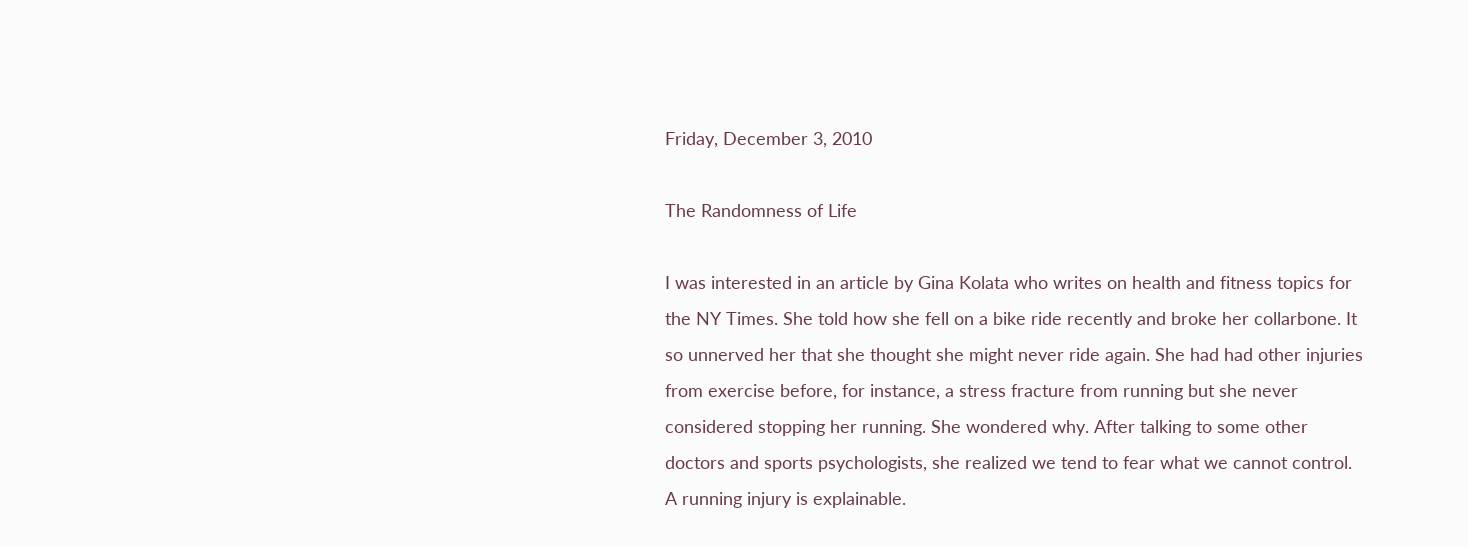Friday, December 3, 2010

The Randomness of Life

I was interested in an article by Gina Kolata who writes on health and fitness topics for the NY Times. She told how she fell on a bike ride recently and broke her collarbone. It so unnerved her that she thought she might never ride again. She had had other injuries from exercise before, for instance, a stress fracture from running but she never considered stopping her running. She wondered why. After talking to some other doctors and sports psychologists, she realized we tend to fear what we cannot control. A running injury is explainable.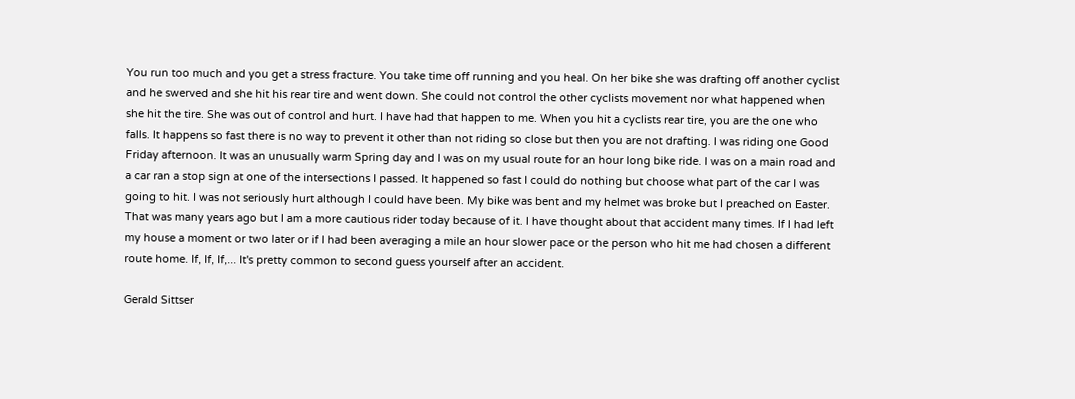You run too much and you get a stress fracture. You take time off running and you heal. On her bike she was drafting off another cyclist and he swerved and she hit his rear tire and went down. She could not control the other cyclists movement nor what happened when she hit the tire. She was out of control and hurt. I have had that happen to me. When you hit a cyclists rear tire, you are the one who falls. It happens so fast there is no way to prevent it other than not riding so close but then you are not drafting. I was riding one Good Friday afternoon. It was an unusually warm Spring day and I was on my usual route for an hour long bike ride. I was on a main road and a car ran a stop sign at one of the intersections I passed. It happened so fast I could do nothing but choose what part of the car I was going to hit. I was not seriously hurt although I could have been. My bike was bent and my helmet was broke but I preached on Easter. That was many years ago but I am a more cautious rider today because of it. I have thought about that accident many times. If I had left my house a moment or two later or if I had been averaging a mile an hour slower pace or the person who hit me had chosen a different route home. If, If, If,... It's pretty common to second guess yourself after an accident.

Gerald Sittser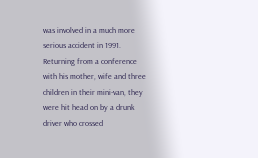was involved in a much more serious accident in 1991. Returning from a conference with his mother, wife and three children in their mini-van, they were hit head on by a drunk driver who crossed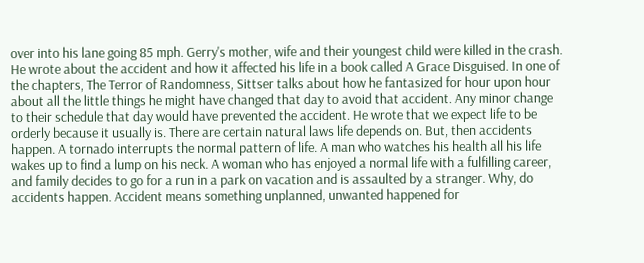over into his lane going 85 mph. Gerry's mother, wife and their youngest child were killed in the crash. He wrote about the accident and how it affected his life in a book called A Grace Disguised. In one of the chapters, The Terror of Randomness, Sittser talks about how he fantasized for hour upon hour about all the little things he might have changed that day to avoid that accident. Any minor change to their schedule that day would have prevented the accident. He wrote that we expect life to be orderly because it usually is. There are certain natural laws life depends on. But, then accidents happen. A tornado interrupts the normal pattern of life. A man who watches his health all his life wakes up to find a lump on his neck. A woman who has enjoyed a normal life with a fulfilling career, and family decides to go for a run in a park on vacation and is assaulted by a stranger. Why, do accidents happen. Accident means something unplanned, unwanted happened for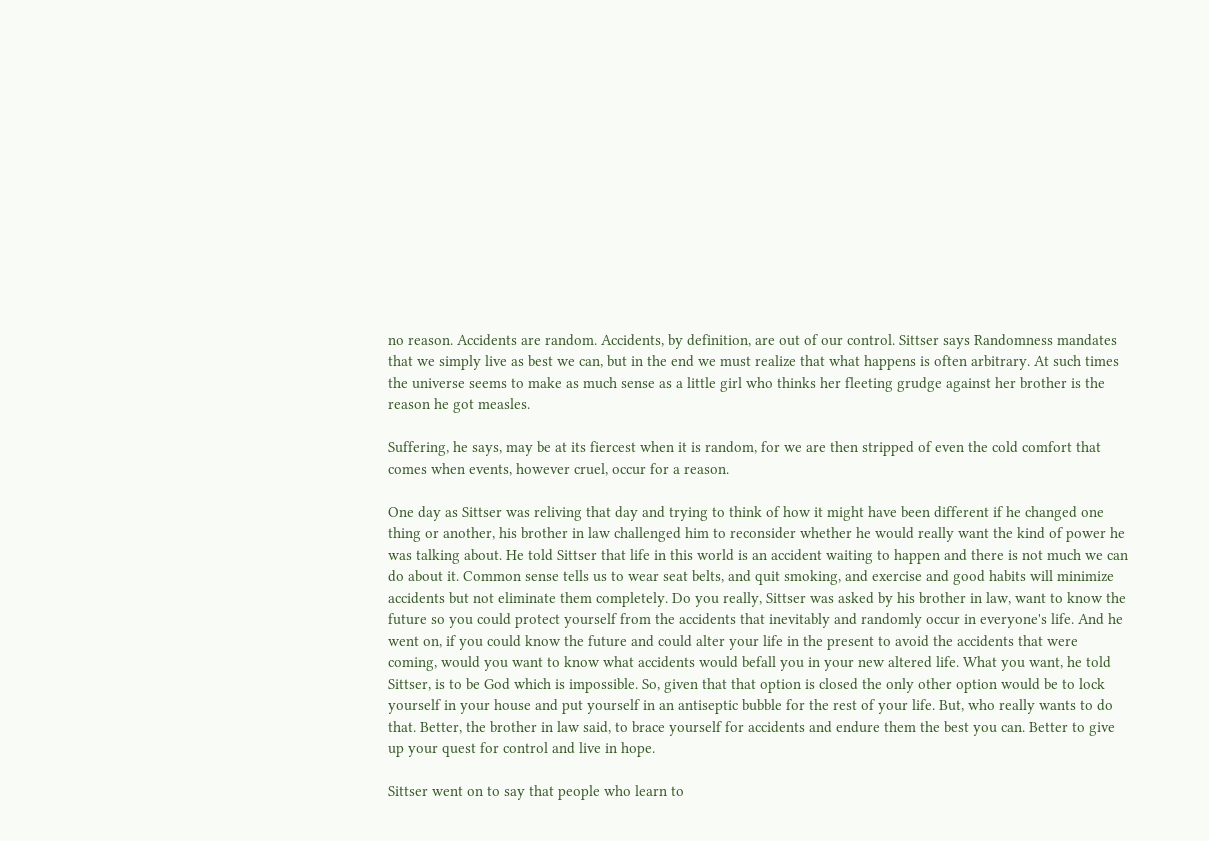no reason. Accidents are random. Accidents, by definition, are out of our control. Sittser says Randomness mandates that we simply live as best we can, but in the end we must realize that what happens is often arbitrary. At such times the universe seems to make as much sense as a little girl who thinks her fleeting grudge against her brother is the reason he got measles.

Suffering, he says, may be at its fiercest when it is random, for we are then stripped of even the cold comfort that comes when events, however cruel, occur for a reason.

One day as Sittser was reliving that day and trying to think of how it might have been different if he changed one thing or another, his brother in law challenged him to reconsider whether he would really want the kind of power he was talking about. He told Sittser that life in this world is an accident waiting to happen and there is not much we can do about it. Common sense tells us to wear seat belts, and quit smoking, and exercise and good habits will minimize accidents but not eliminate them completely. Do you really, Sittser was asked by his brother in law, want to know the future so you could protect yourself from the accidents that inevitably and randomly occur in everyone's life. And he went on, if you could know the future and could alter your life in the present to avoid the accidents that were coming, would you want to know what accidents would befall you in your new altered life. What you want, he told Sittser, is to be God which is impossible. So, given that that option is closed the only other option would be to lock yourself in your house and put yourself in an antiseptic bubble for the rest of your life. But, who really wants to do that. Better, the brother in law said, to brace yourself for accidents and endure them the best you can. Better to give up your quest for control and live in hope.

Sittser went on to say that people who learn to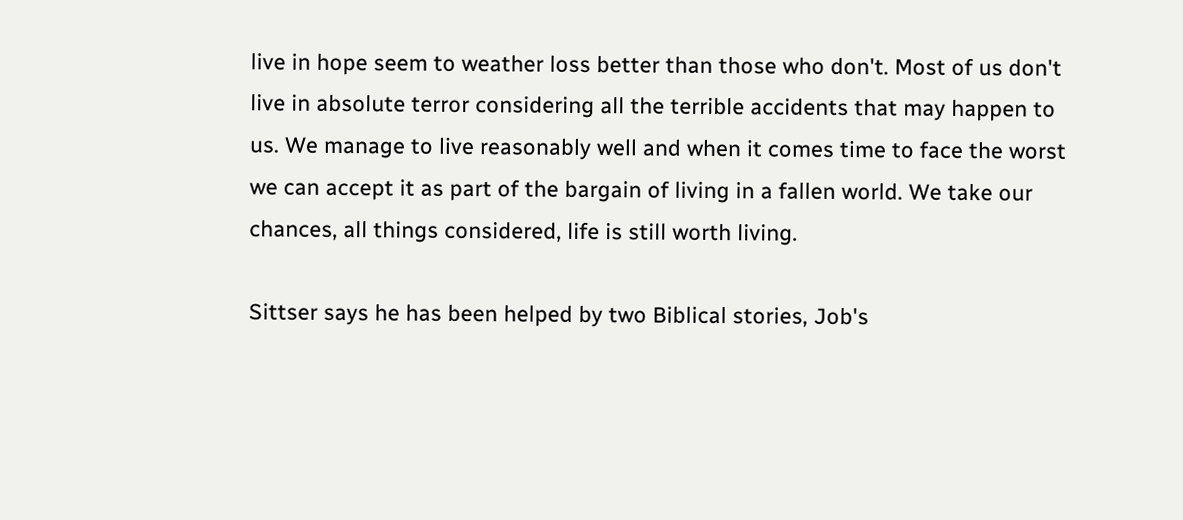live in hope seem to weather loss better than those who don't. Most of us don't live in absolute terror considering all the terrible accidents that may happen to us. We manage to live reasonably well and when it comes time to face the worst we can accept it as part of the bargain of living in a fallen world. We take our chances, all things considered, life is still worth living.

Sittser says he has been helped by two Biblical stories, Job's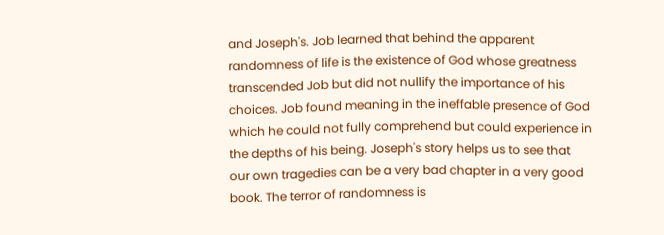and Joseph's. Job learned that behind the apparent randomness of life is the existence of God whose greatness transcended Job but did not nullify the importance of his choices. Job found meaning in the ineffable presence of God which he could not fully comprehend but could experience in the depths of his being. Joseph's story helps us to see that our own tragedies can be a very bad chapter in a very good book. The terror of randomness is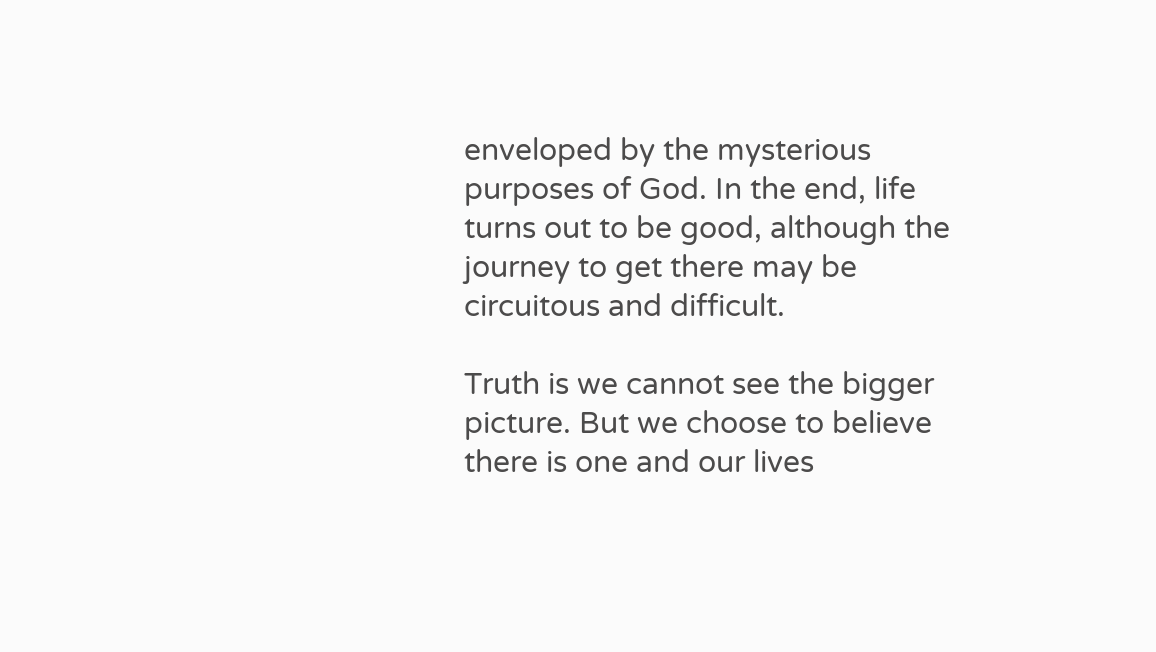enveloped by the mysterious purposes of God. In the end, life turns out to be good, although the journey to get there may be circuitous and difficult.

Truth is we cannot see the bigger picture. But we choose to believe there is one and our lives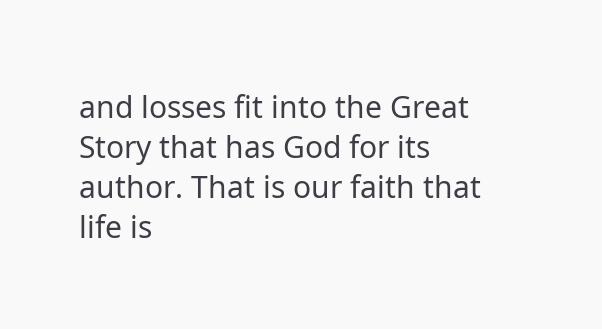and losses fit into the Great Story that has God for its author. That is our faith that life is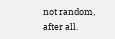not random, after all.